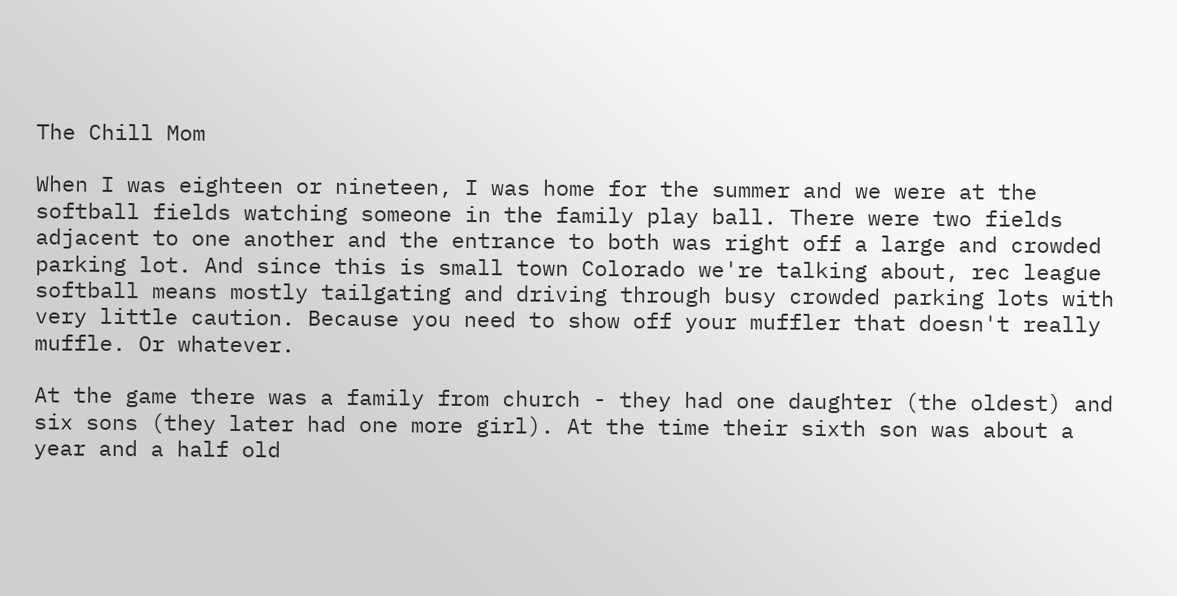The Chill Mom

When I was eighteen or nineteen, I was home for the summer and we were at the softball fields watching someone in the family play ball. There were two fields adjacent to one another and the entrance to both was right off a large and crowded parking lot. And since this is small town Colorado we're talking about, rec league softball means mostly tailgating and driving through busy crowded parking lots with very little caution. Because you need to show off your muffler that doesn't really muffle. Or whatever.

At the game there was a family from church - they had one daughter (the oldest) and six sons (they later had one more girl). At the time their sixth son was about a year and a half old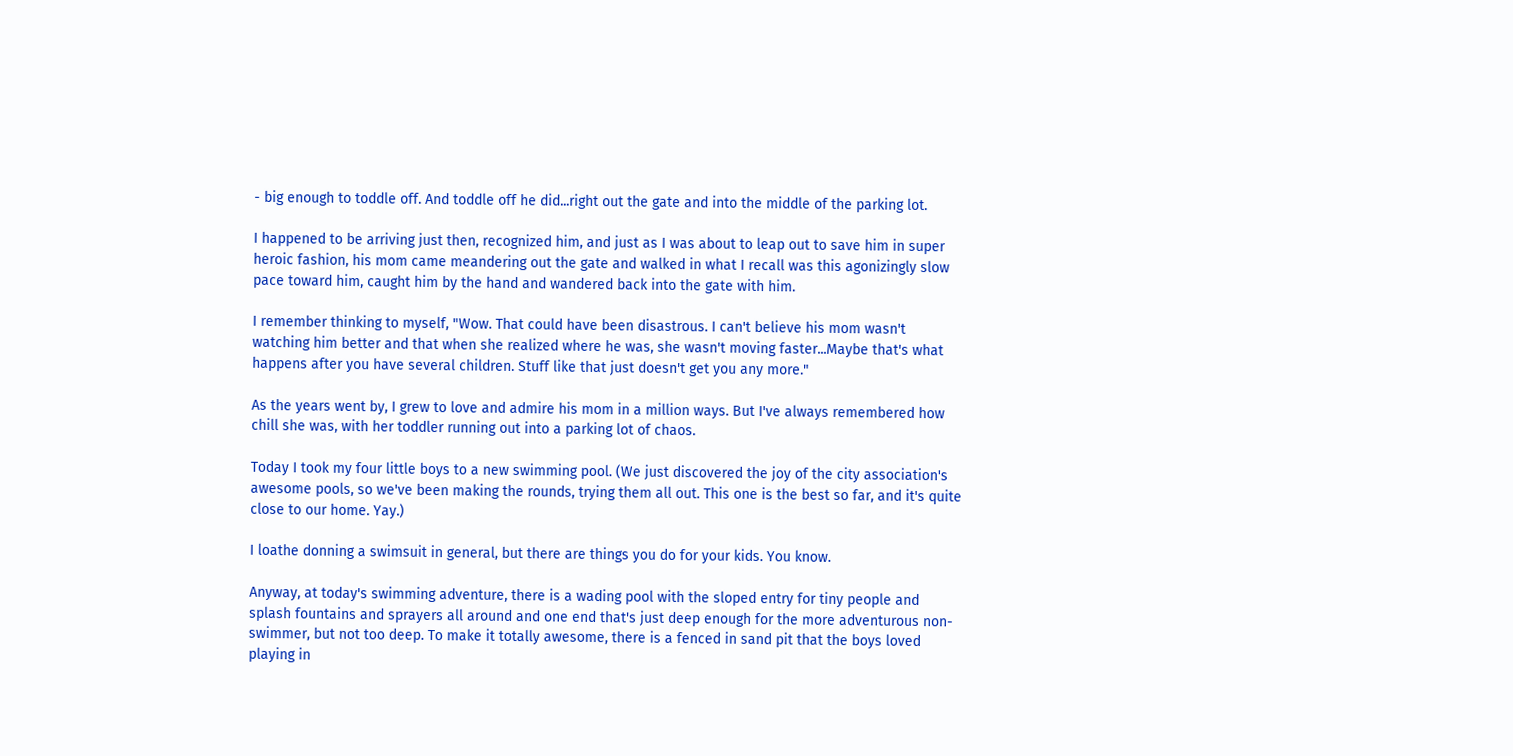- big enough to toddle off. And toddle off he did...right out the gate and into the middle of the parking lot.

I happened to be arriving just then, recognized him, and just as I was about to leap out to save him in super heroic fashion, his mom came meandering out the gate and walked in what I recall was this agonizingly slow pace toward him, caught him by the hand and wandered back into the gate with him.

I remember thinking to myself, "Wow. That could have been disastrous. I can't believe his mom wasn't watching him better and that when she realized where he was, she wasn't moving faster...Maybe that's what happens after you have several children. Stuff like that just doesn't get you any more."

As the years went by, I grew to love and admire his mom in a million ways. But I've always remembered how chill she was, with her toddler running out into a parking lot of chaos.

Today I took my four little boys to a new swimming pool. (We just discovered the joy of the city association's awesome pools, so we've been making the rounds, trying them all out. This one is the best so far, and it's quite close to our home. Yay.)

I loathe donning a swimsuit in general, but there are things you do for your kids. You know.

Anyway, at today's swimming adventure, there is a wading pool with the sloped entry for tiny people and splash fountains and sprayers all around and one end that's just deep enough for the more adventurous non-swimmer, but not too deep. To make it totally awesome, there is a fenced in sand pit that the boys loved playing in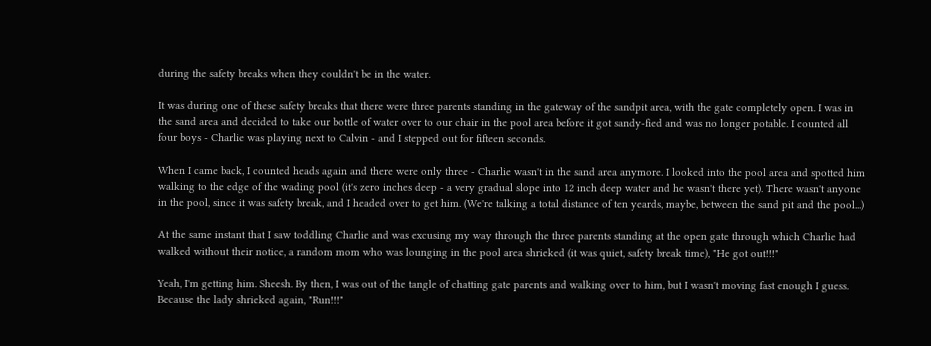during the safety breaks when they couldn't be in the water.

It was during one of these safety breaks that there were three parents standing in the gateway of the sandpit area, with the gate completely open. I was in the sand area and decided to take our bottle of water over to our chair in the pool area before it got sandy-fied and was no longer potable. I counted all four boys - Charlie was playing next to Calvin - and I stepped out for fifteen seconds.

When I came back, I counted heads again and there were only three - Charlie wasn't in the sand area anymore. I looked into the pool area and spotted him walking to the edge of the wading pool (it's zero inches deep - a very gradual slope into 12 inch deep water and he wasn't there yet). There wasn't anyone in the pool, since it was safety break, and I headed over to get him. (We're talking a total distance of ten yeards, maybe, between the sand pit and the pool...)

At the same instant that I saw toddling Charlie and was excusing my way through the three parents standing at the open gate through which Charlie had walked without their notice, a random mom who was lounging in the pool area shrieked (it was quiet, safety break time), "He got out!!!"

Yeah, I'm getting him. Sheesh. By then, I was out of the tangle of chatting gate parents and walking over to him, but I wasn't moving fast enough I guess. Because the lady shrieked again, "Run!!!"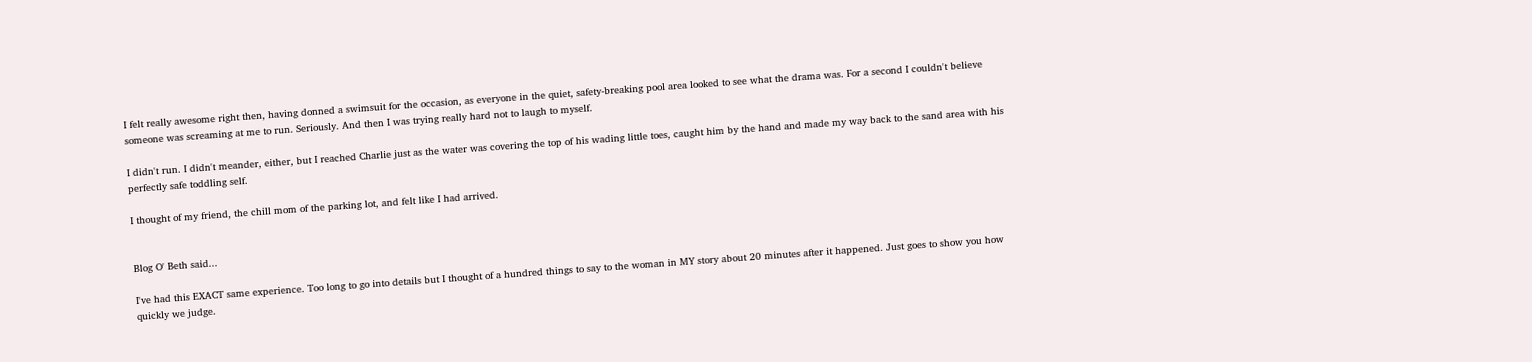I felt really awesome right then, having donned a swimsuit for the occasion, as everyone in the quiet, safety-breaking pool area looked to see what the drama was. For a second I couldn't believe someone was screaming at me to run. Seriously. And then I was trying really hard not to laugh to myself.

I didn't run. I didn't meander, either, but I reached Charlie just as the water was covering the top of his wading little toes, caught him by the hand and made my way back to the sand area with his perfectly safe toddling self.

I thought of my friend, the chill mom of the parking lot, and felt like I had arrived.


Blog O' Beth said...

I've had this EXACT same experience. Too long to go into details but I thought of a hundred things to say to the woman in MY story about 20 minutes after it happened. Just goes to show you how quickly we judge.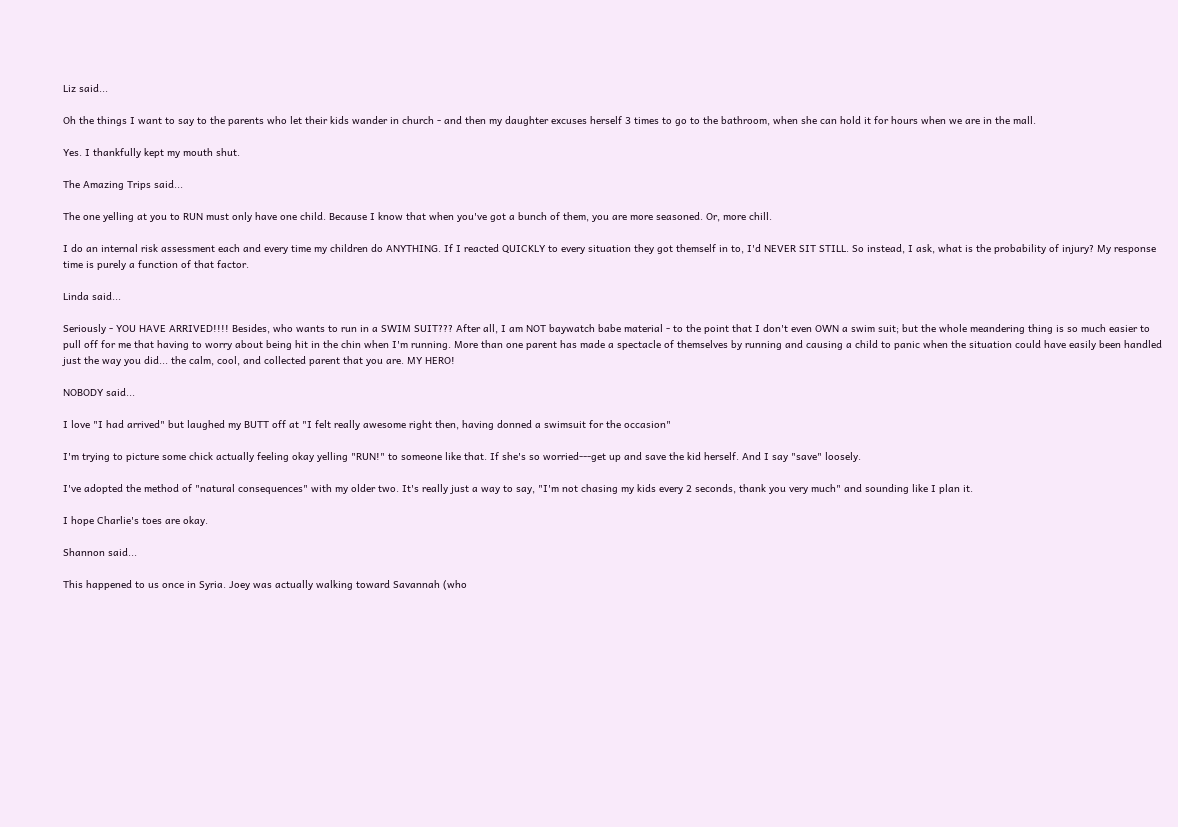Liz said...

Oh the things I want to say to the parents who let their kids wander in church - and then my daughter excuses herself 3 times to go to the bathroom, when she can hold it for hours when we are in the mall.

Yes. I thankfully kept my mouth shut.

The Amazing Trips said...

The one yelling at you to RUN must only have one child. Because I know that when you've got a bunch of them, you are more seasoned. Or, more chill.

I do an internal risk assessment each and every time my children do ANYTHING. If I reacted QUICKLY to every situation they got themself in to, I'd NEVER SIT STILL. So instead, I ask, what is the probability of injury? My response time is purely a function of that factor.

Linda said...

Seriously - YOU HAVE ARRIVED!!!! Besides, who wants to run in a SWIM SUIT??? After all, I am NOT baywatch babe material - to the point that I don't even OWN a swim suit; but the whole meandering thing is so much easier to pull off for me that having to worry about being hit in the chin when I'm running. More than one parent has made a spectacle of themselves by running and causing a child to panic when the situation could have easily been handled just the way you did... the calm, cool, and collected parent that you are. MY HERO!

NOBODY said...

I love "I had arrived" but laughed my BUTT off at "I felt really awesome right then, having donned a swimsuit for the occasion"

I'm trying to picture some chick actually feeling okay yelling "RUN!" to someone like that. If she's so worried---get up and save the kid herself. And I say "save" loosely.

I've adopted the method of "natural consequences" with my older two. It's really just a way to say, "I'm not chasing my kids every 2 seconds, thank you very much" and sounding like I plan it.

I hope Charlie's toes are okay.

Shannon said...

This happened to us once in Syria. Joey was actually walking toward Savannah (who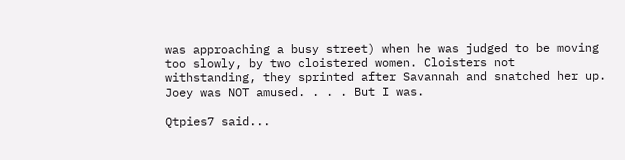was approaching a busy street) when he was judged to be moving too slowly, by two cloistered women. Cloisters not withstanding, they sprinted after Savannah and snatched her up. Joey was NOT amused. . . . But I was.

Qtpies7 said...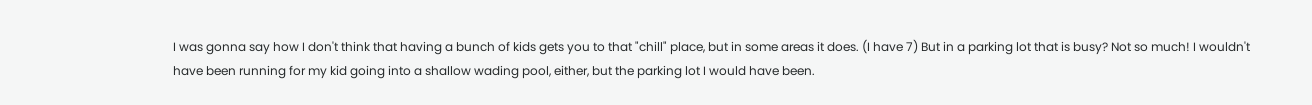I was gonna say how I don't think that having a bunch of kids gets you to that "chill" place, but in some areas it does. (I have 7) But in a parking lot that is busy? Not so much! I wouldn't have been running for my kid going into a shallow wading pool, either, but the parking lot I would have been.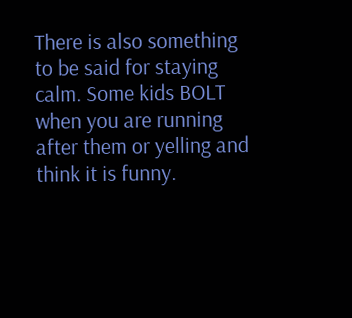There is also something to be said for staying calm. Some kids BOLT when you are running after them or yelling and think it is funny.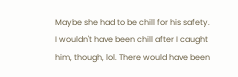Maybe she had to be chill for his safety.
I wouldn't have been chill after I caught him, though, lol. There would have been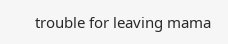trouble for leaving mama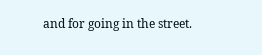and for going in the street.